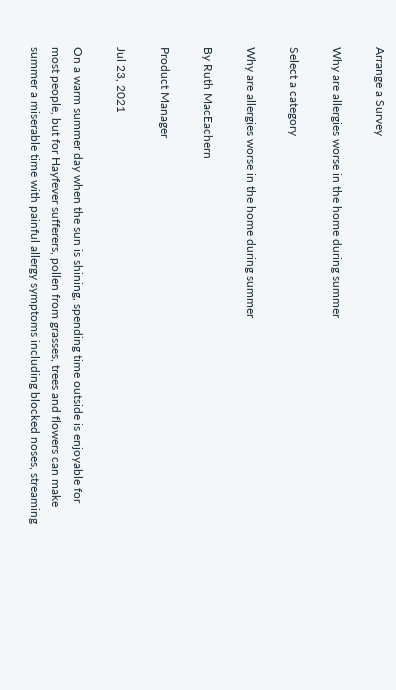Arrange a Survey

Why are allergies worse in the home during summer

Select a category

Why are allergies worse in the home during summer

By Ruth MacEachern

Product Manager

Jul 23, 2021

On a warm summer day when the sun is shining, spending time outside is enjoyable for most people, but for Hayfever sufferers, pollen from grasses, trees and flowers can make summer a miserable time with painful allergy symptoms including blocked noses, streaming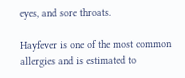eyes, and sore throats.

Hayfever is one of the most common allergies and is estimated to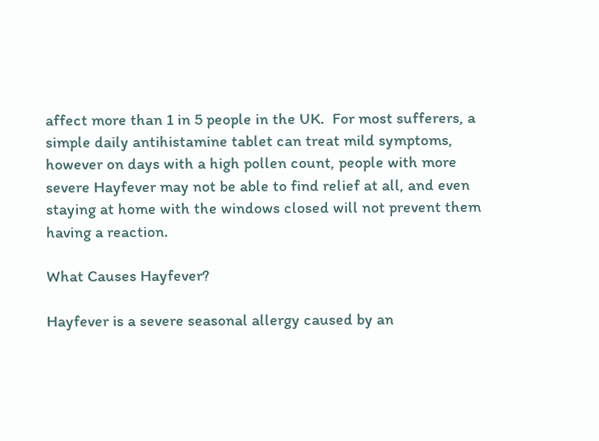affect more than 1 in 5 people in the UK.  For most sufferers, a simple daily antihistamine tablet can treat mild symptoms, however on days with a high pollen count, people with more severe Hayfever may not be able to find relief at all, and even staying at home with the windows closed will not prevent them having a reaction.

What Causes Hayfever?

Hayfever is a severe seasonal allergy caused by an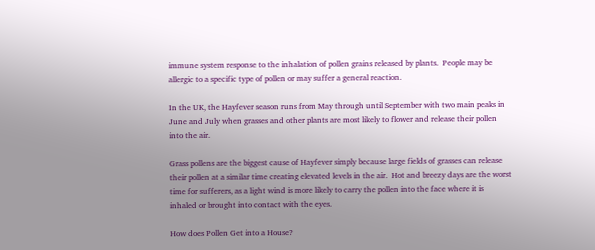immune system response to the inhalation of pollen grains released by plants.  People may be allergic to a specific type of pollen or may suffer a general reaction.

In the UK, the Hayfever season runs from May through until September with two main peaks in June and July when grasses and other plants are most likely to flower and release their pollen into the air.

Grass pollens are the biggest cause of Hayfever simply because large fields of grasses can release their pollen at a similar time creating elevated levels in the air.  Hot and breezy days are the worst time for sufferers, as a light wind is more likely to carry the pollen into the face where it is inhaled or brought into contact with the eyes.

How does Pollen Get into a House?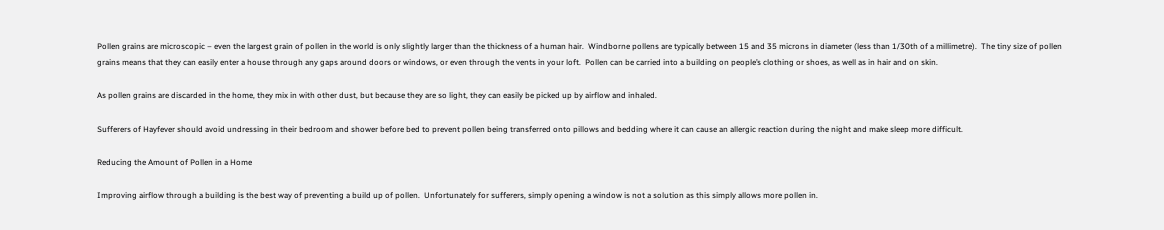Pollen grains are microscopic – even the largest grain of pollen in the world is only slightly larger than the thickness of a human hair.  Windborne pollens are typically between 15 and 35 microns in diameter (less than 1/30th of a millimetre).  The tiny size of pollen grains means that they can easily enter a house through any gaps around doors or windows, or even through the vents in your loft.  Pollen can be carried into a building on people’s clothing or shoes, as well as in hair and on skin.

As pollen grains are discarded in the home, they mix in with other dust, but because they are so light, they can easily be picked up by airflow and inhaled.

Sufferers of Hayfever should avoid undressing in their bedroom and shower before bed to prevent pollen being transferred onto pillows and bedding where it can cause an allergic reaction during the night and make sleep more difficult.

Reducing the Amount of Pollen in a Home

Improving airflow through a building is the best way of preventing a build up of pollen.  Unfortunately for sufferers, simply opening a window is not a solution as this simply allows more pollen in.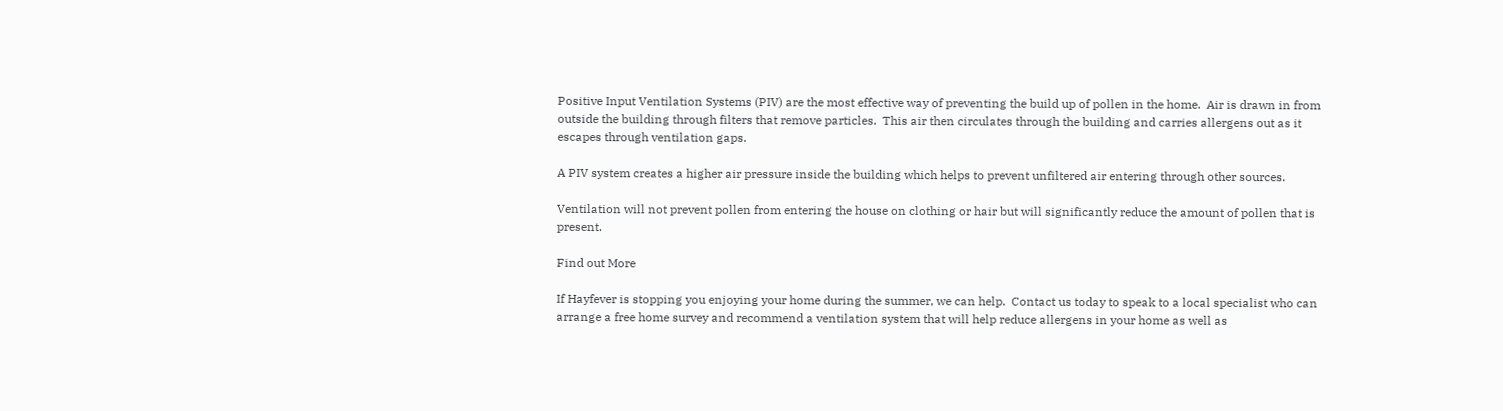Positive Input Ventilation Systems (PIV) are the most effective way of preventing the build up of pollen in the home.  Air is drawn in from outside the building through filters that remove particles.  This air then circulates through the building and carries allergens out as it escapes through ventilation gaps.

A PIV system creates a higher air pressure inside the building which helps to prevent unfiltered air entering through other sources.

Ventilation will not prevent pollen from entering the house on clothing or hair but will significantly reduce the amount of pollen that is present.

Find out More

If Hayfever is stopping you enjoying your home during the summer, we can help.  Contact us today to speak to a local specialist who can arrange a free home survey and recommend a ventilation system that will help reduce allergens in your home as well as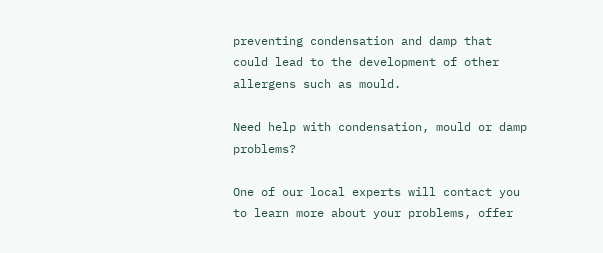preventing condensation and damp that could lead to the development of other allergens such as mould.

Need help with condensation, mould or damp problems?

One of our local experts will contact you to learn more about your problems, offer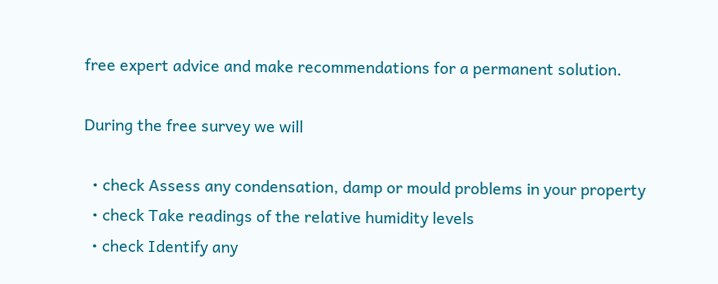free expert advice and make recommendations for a permanent solution.

During the free survey we will

  • check Assess any condensation, damp or mould problems in your property
  • check Take readings of the relative humidity levels
  • check Identify any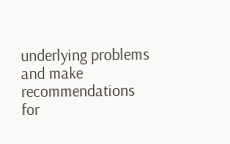underlying problems and make recommendations for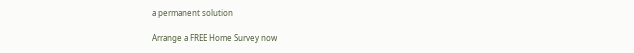a permanent solution

Arrange a FREE Home Survey now